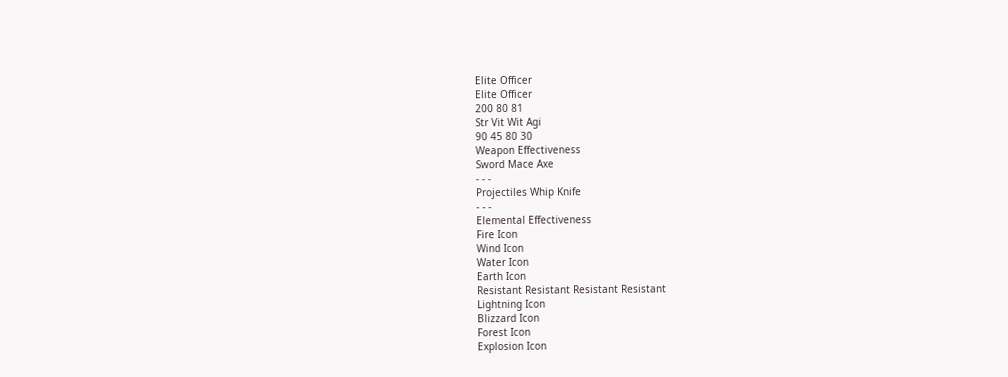Elite Officer
Elite Officer
200 80 81
Str Vit Wit Agi
90 45 80 30
Weapon Effectiveness
Sword Mace Axe
- - -
Projectiles Whip Knife
- - -
Elemental Effectiveness
Fire Icon
Wind Icon
Water Icon
Earth Icon
Resistant Resistant Resistant Resistant
Lightning Icon
Blizzard Icon
Forest Icon
Explosion Icon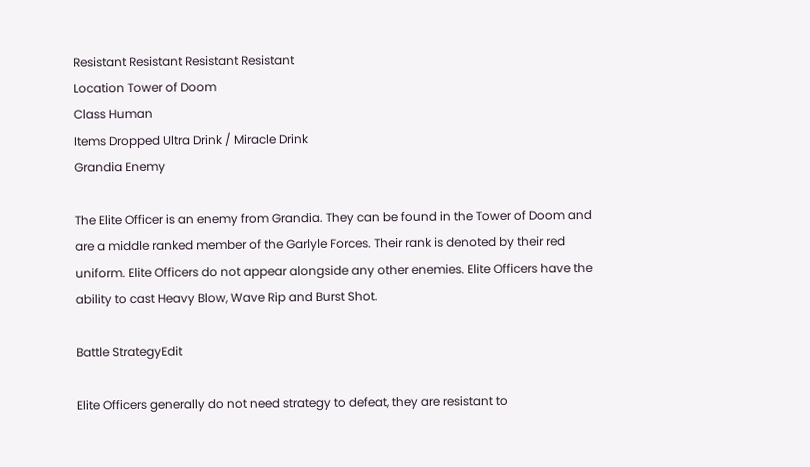Resistant Resistant Resistant Resistant
Location Tower of Doom
Class Human
Items Dropped Ultra Drink / Miracle Drink
Grandia Enemy

The Elite Officer is an enemy from Grandia. They can be found in the Tower of Doom and are a middle ranked member of the Garlyle Forces. Their rank is denoted by their red uniform. Elite Officers do not appear alongside any other enemies. Elite Officers have the ability to cast Heavy Blow, Wave Rip and Burst Shot.

Battle StrategyEdit

Elite Officers generally do not need strategy to defeat, they are resistant to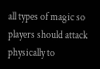all types of magic so players should attack physically to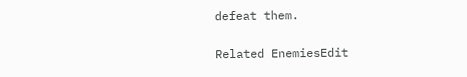defeat them.

Related EnemiesEdit